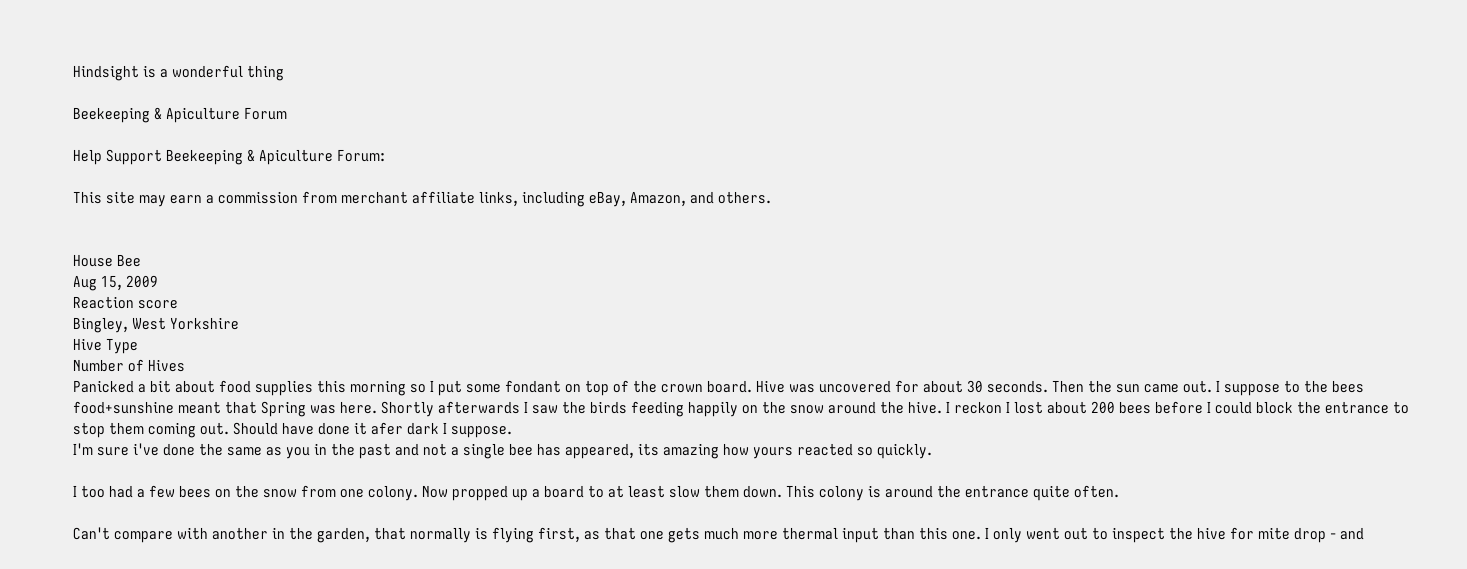Hindsight is a wonderful thing

Beekeeping & Apiculture Forum

Help Support Beekeeping & Apiculture Forum:

This site may earn a commission from merchant affiliate links, including eBay, Amazon, and others.


House Bee
Aug 15, 2009
Reaction score
Bingley, West Yorkshire
Hive Type
Number of Hives
Panicked a bit about food supplies this morning so I put some fondant on top of the crown board. Hive was uncovered for about 30 seconds. Then the sun came out. I suppose to the bees food+sunshine meant that Spring was here. Shortly afterwards I saw the birds feeding happily on the snow around the hive. I reckon I lost about 200 bees before I could block the entrance to stop them coming out. Should have done it afer dark I suppose.
I'm sure i've done the same as you in the past and not a single bee has appeared, its amazing how yours reacted so quickly.

I too had a few bees on the snow from one colony. Now propped up a board to at least slow them down. This colony is around the entrance quite often.

Can't compare with another in the garden, that normally is flying first, as that one gets much more thermal input than this one. I only went out to inspect the hive for mite drop - and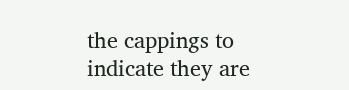the cappings to indicate they are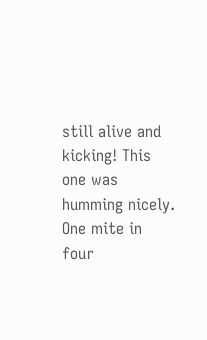still alive and kicking! This one was humming nicely. One mite in four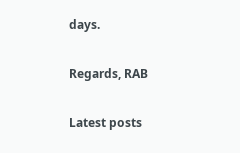days.

Regards, RAB

Latest posts